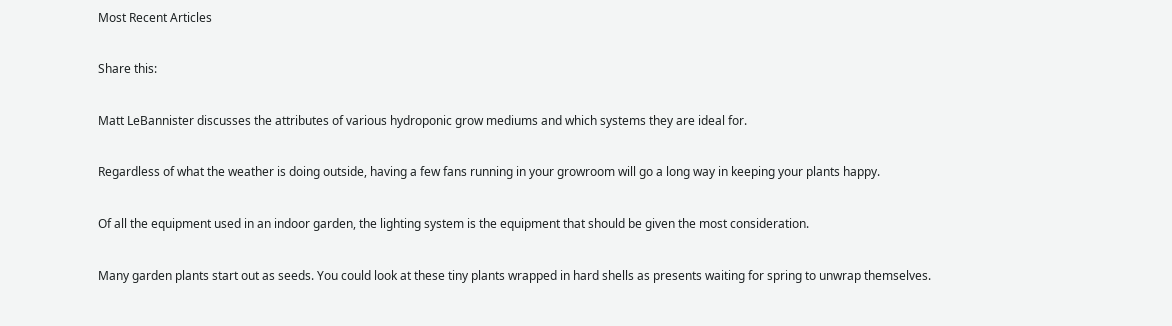Most Recent Articles

Share this:

Matt LeBannister discusses the attributes of various hydroponic grow mediums and which systems they are ideal for.

Regardless of what the weather is doing outside, having a few fans running in your growroom will go a long way in keeping your plants happy.

Of all the equipment used in an indoor garden, the lighting system is the equipment that should be given the most consideration.

Many garden plants start out as seeds. You could look at these tiny plants wrapped in hard shells as presents waiting for spring to unwrap themselves.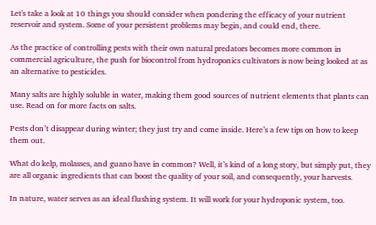Let's take a look at 10 things you should consider when pondering the efficacy of your nutrient reservoir and system. Some of your persistent problems may begin, and could end, there.

As the practice of controlling pests with their own natural predators becomes more common in commercial agriculture, the push for biocontrol from hydroponics cultivators is now being looked at as an alternative to pesticides.

Many salts are highly soluble in water, making them good sources of nutrient elements that plants can use. Read on for more facts on salts.

Pests don’t disappear during winter; they just try and come inside. Here’s a few tips on how to keep them out.

What do kelp, molasses, and guano have in common? Well, it’s kind of a long story, but simply put, they are all organic ingredients that can boost the quality of your soil, and consequently, your harvests.

In nature, water serves as an ideal flushing system. It will work for your hydroponic system, too.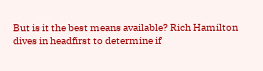But is it the best means available? Rich Hamilton dives in headfirst to determine if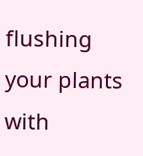flushing your plants with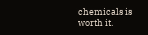chemicals is worth it.